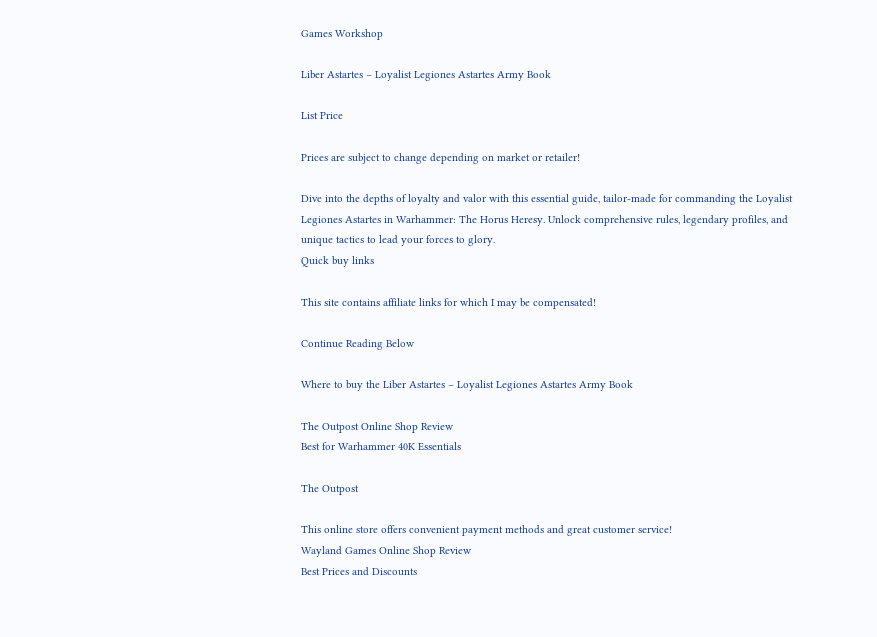Games Workshop

Liber Astartes – Loyalist Legiones Astartes Army Book

List Price

Prices are subject to change depending on market or retailer!

Dive into the depths of loyalty and valor with this essential guide, tailor-made for commanding the Loyalist Legiones Astartes in Warhammer: The Horus Heresy. Unlock comprehensive rules, legendary profiles, and unique tactics to lead your forces to glory.
Quick buy links

This site contains affiliate links for which I may be compensated!

Continue Reading Below

Where to buy the Liber Astartes – Loyalist Legiones Astartes Army Book

The Outpost Online Shop Review
Best for Warhammer 40K Essentials

The Outpost

This online store offers convenient payment methods and great customer service!
Wayland Games Online Shop Review
Best Prices and Discounts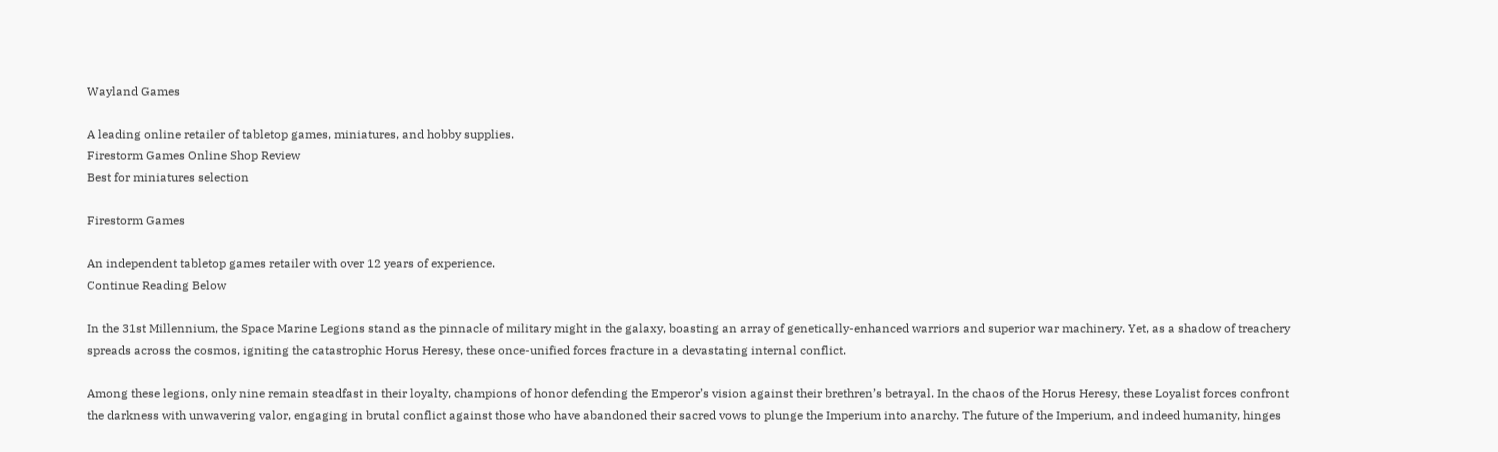Wayland Games

A leading online retailer of tabletop games, miniatures, and hobby supplies.
Firestorm Games Online Shop Review
Best for miniatures selection

Firestorm Games

An independent tabletop games retailer with over 12 years of experience.
Continue Reading Below

In the 31st Millennium, the Space Marine Legions stand as the pinnacle of military might in the galaxy, boasting an array of genetically-enhanced warriors and superior war machinery. Yet, as a shadow of treachery spreads across the cosmos, igniting the catastrophic Horus Heresy, these once-unified forces fracture in a devastating internal conflict.

Among these legions, only nine remain steadfast in their loyalty, champions of honor defending the Emperor’s vision against their brethren’s betrayal. In the chaos of the Horus Heresy, these Loyalist forces confront the darkness with unwavering valor, engaging in brutal conflict against those who have abandoned their sacred vows to plunge the Imperium into anarchy. The future of the Imperium, and indeed humanity, hinges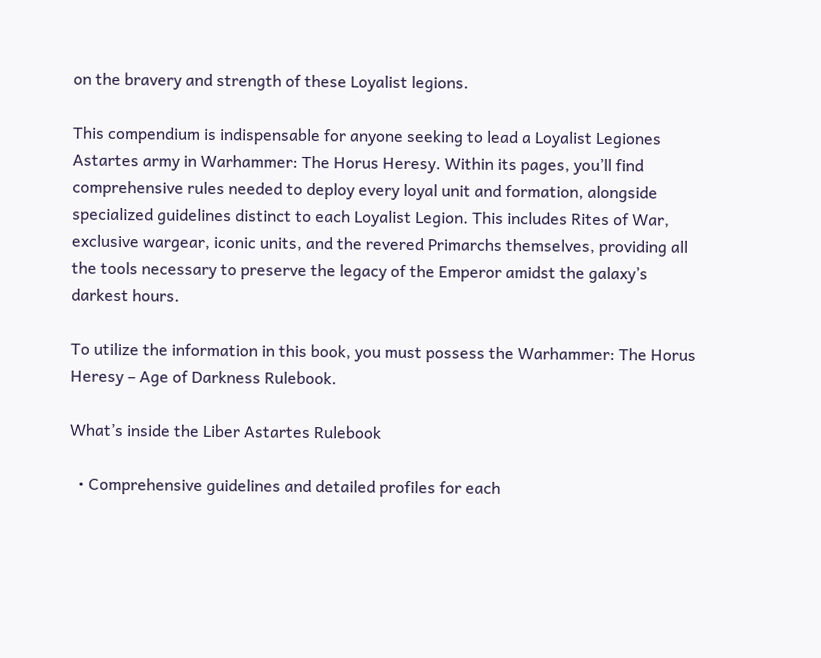on the bravery and strength of these Loyalist legions.

This compendium is indispensable for anyone seeking to lead a Loyalist Legiones Astartes army in Warhammer: The Horus Heresy. Within its pages, you’ll find comprehensive rules needed to deploy every loyal unit and formation, alongside specialized guidelines distinct to each Loyalist Legion. This includes Rites of War, exclusive wargear, iconic units, and the revered Primarchs themselves, providing all the tools necessary to preserve the legacy of the Emperor amidst the galaxy’s darkest hours.

To utilize the information in this book, you must possess the Warhammer: The Horus Heresy – Age of Darkness Rulebook.

What’s inside the Liber Astartes Rulebook

  • Comprehensive guidelines and detailed profiles for each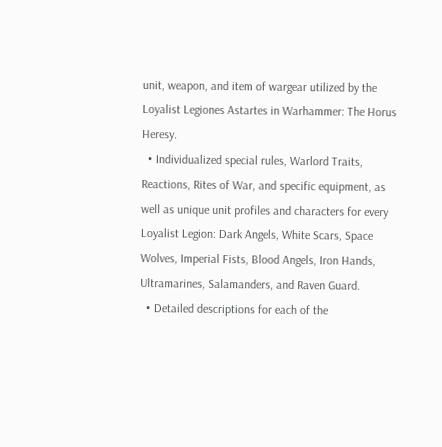unit, weapon, and item of wargear utilized by the Loyalist Legiones Astartes in Warhammer: The Horus Heresy.
  • Individualized special rules, Warlord Traits, Reactions, Rites of War, and specific equipment, as well as unique unit profiles and characters for every Loyalist Legion: Dark Angels, White Scars, Space Wolves, Imperial Fists, Blood Angels, Iron Hands, Ultramarines, Salamanders, and Raven Guard.
  • Detailed descriptions for each of the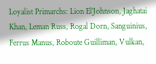Loyalist Primarchs: Lion El’Johnson, Jaghatai Khan, Leman Russ, Rogal Dorn, Sanguinius, Ferrus Manus, Roboute Guilliman, Vulkan,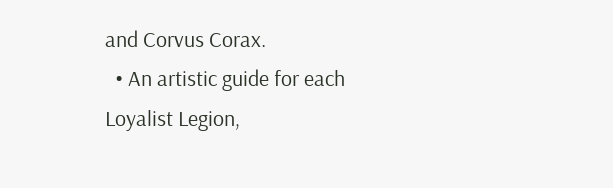and Corvus Corax.
  • An artistic guide for each Loyalist Legion,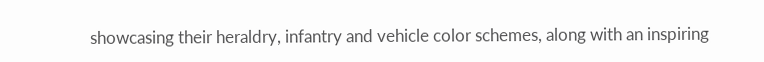showcasing their heraldry, infantry and vehicle color schemes, along with an inspiring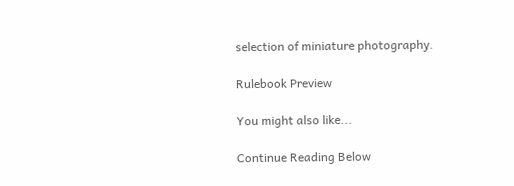selection of miniature photography.

Rulebook Preview

You might also like...

Continue Reading Below